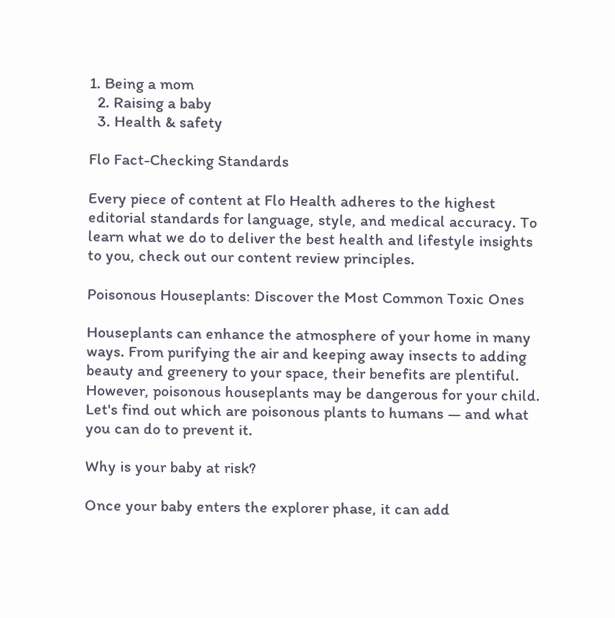1. Being a mom
  2. Raising a baby
  3. Health & safety

Flo Fact-Checking Standards

Every piece of content at Flo Health adheres to the highest editorial standards for language, style, and medical accuracy. To learn what we do to deliver the best health and lifestyle insights to you, check out our content review principles.

Poisonous Houseplants: Discover the Most Common Toxic Ones

Houseplants can enhance the atmosphere of your home in many ways. From purifying the air and keeping away insects to adding beauty and greenery to your space, their benefits are plentiful. However, poisonous houseplants may be dangerous for your child. Let's find out which are poisonous plants to humans — and what you can do to prevent it.

Why is your baby at risk?

Once your baby enters the explorer phase, it can add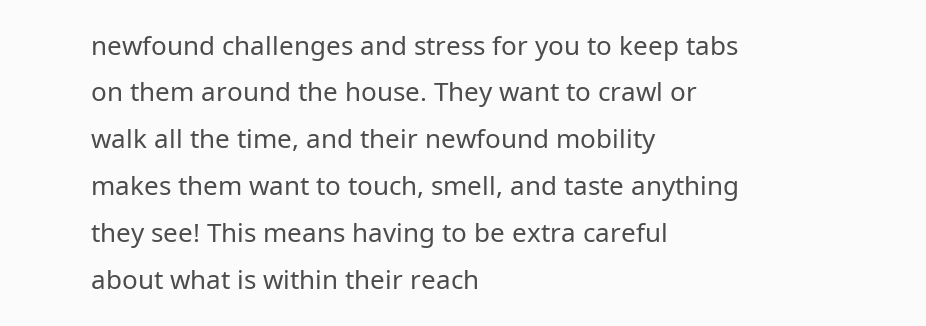newfound challenges and stress for you to keep tabs on them around the house. They want to crawl or walk all the time, and their newfound mobility makes them want to touch, smell, and taste anything they see! This means having to be extra careful about what is within their reach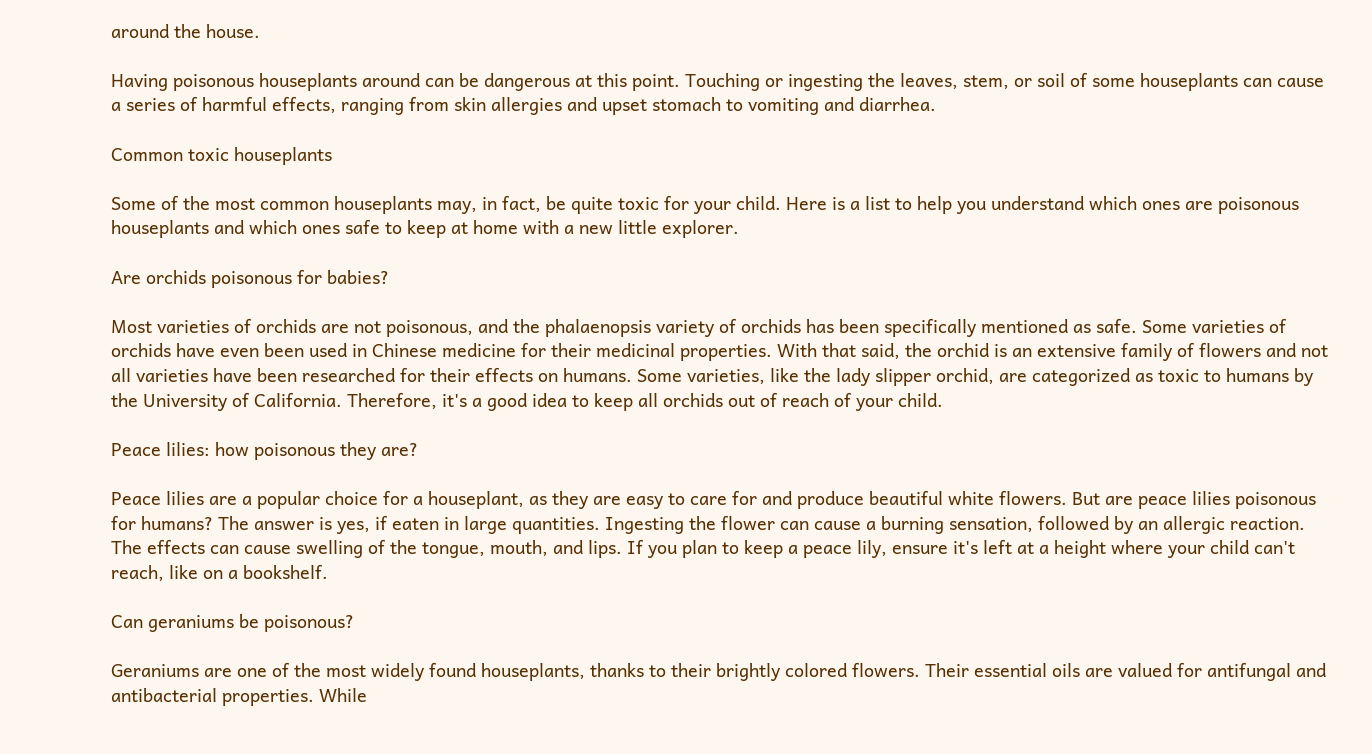around the house.

Having poisonous houseplants around can be dangerous at this point. Touching or ingesting the leaves, stem, or soil of some houseplants can cause a series of harmful effects, ranging from skin allergies and upset stomach to vomiting and diarrhea.

Common toxic houseplants

Some of the most common houseplants may, in fact, be quite toxic for your child. Here is a list to help you understand which ones are poisonous houseplants and which ones safe to keep at home with a new little explorer.

Are orchids poisonous for babies?

Most varieties of orchids are not poisonous, and the phalaenopsis variety of orchids has been specifically mentioned as safe. Some varieties of orchids have even been used in Chinese medicine for their medicinal properties. With that said, the orchid is an extensive family of flowers and not all varieties have been researched for their effects on humans. Some varieties, like the lady slipper orchid, are categorized as toxic to humans by the University of California. Therefore, it's a good idea to keep all orchids out of reach of your child.

Peace lilies: how poisonous they are?

Peace lilies are a popular choice for a houseplant, as they are easy to care for and produce beautiful white flowers. But are peace lilies poisonous for humans? The answer is yes, if eaten in large quantities. Ingesting the flower can cause a burning sensation, followed by an allergic reaction. The effects can cause swelling of the tongue, mouth, and lips. If you plan to keep a peace lily, ensure it's left at a height where your child can't reach, like on a bookshelf.

Can geraniums be poisonous?

Geraniums are one of the most widely found houseplants, thanks to their brightly colored flowers. Their essential oils are valued for antifungal and antibacterial properties. While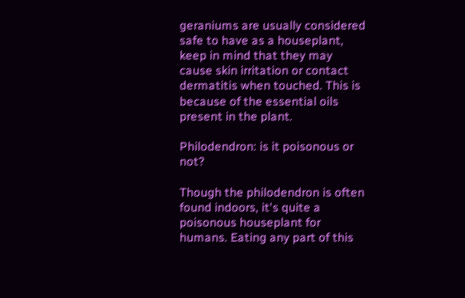geraniums are usually considered safe to have as a houseplant, keep in mind that they may cause skin irritation or contact dermatitis when touched. This is because of the essential oils present in the plant.

Philodendron: is it poisonous or not?

Though the philodendron is often found indoors, it's quite a poisonous houseplant for humans. Eating any part of this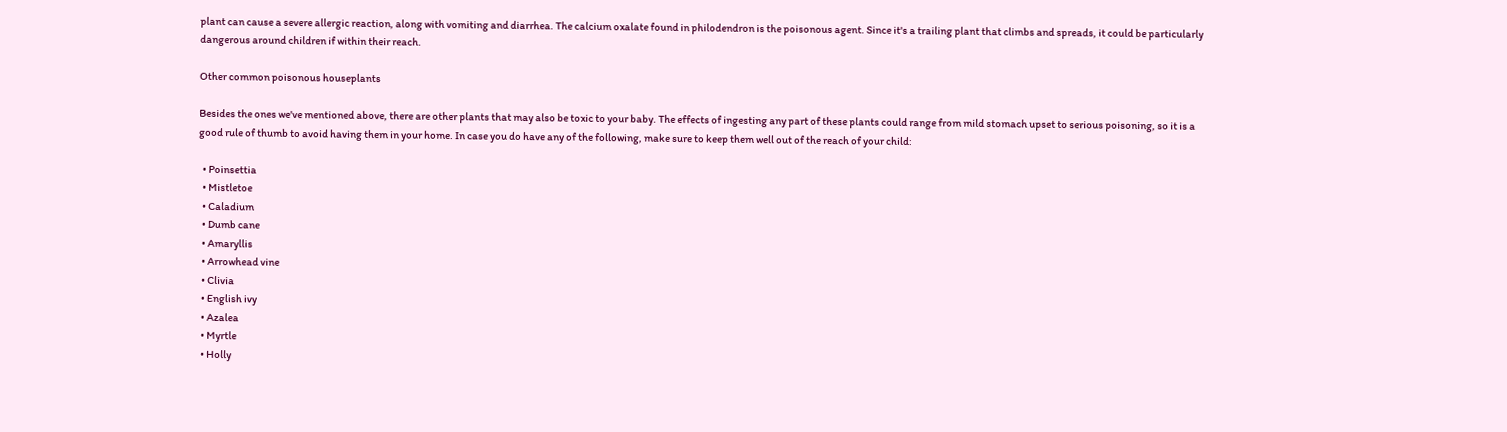plant can cause a severe allergic reaction, along with vomiting and diarrhea. The calcium oxalate found in philodendron is the poisonous agent. Since it's a trailing plant that climbs and spreads, it could be particularly dangerous around children if within their reach.

Other common poisonous houseplants

Besides the ones we've mentioned above, there are other plants that may also be toxic to your baby. The effects of ingesting any part of these plants could range from mild stomach upset to serious poisoning, so it is a good rule of thumb to avoid having them in your home. In case you do have any of the following, make sure to keep them well out of the reach of your child:

  • Poinsettia
  • Mistletoe
  • Caladium
  • Dumb cane
  • Amaryllis
  • Arrowhead vine
  • Clivia
  • English ivy
  • Azalea
  • Myrtle
  • Holly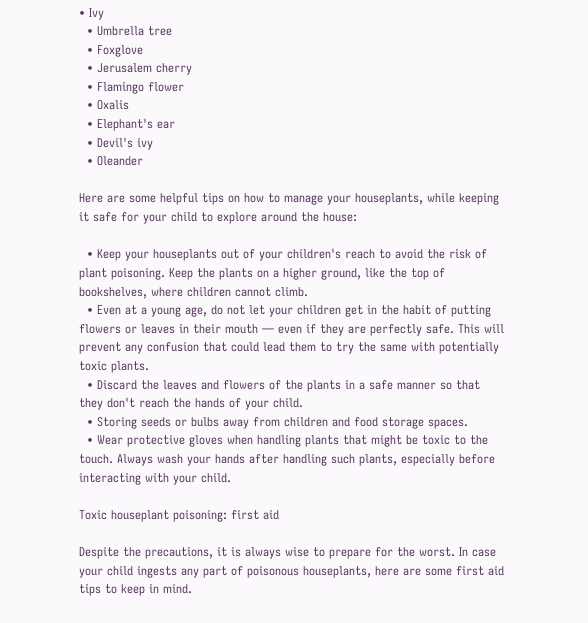• Ivy
  • Umbrella tree
  • Foxglove
  • Jerusalem cherry
  • Flamingo flower
  • Oxalis
  • Elephant's ear
  • Devil's ivy
  • Oleander

Here are some helpful tips on how to manage your houseplants, while keeping it safe for your child to explore around the house:

  • Keep your houseplants out of your children's reach to avoid the risk of plant poisoning. Keep the plants on a higher ground, like the top of bookshelves, where children cannot climb.
  • Even at a young age, do not let your children get in the habit of putting flowers or leaves in their mouth — even if they are perfectly safe. This will prevent any confusion that could lead them to try the same with potentially toxic plants.
  • Discard the leaves and flowers of the plants in a safe manner so that they don't reach the hands of your child.
  • Storing seeds or bulbs away from children and food storage spaces.
  • Wear protective gloves when handling plants that might be toxic to the touch. Always wash your hands after handling such plants, especially before interacting with your child.

Toxic houseplant poisoning: first aid

Despite the precautions, it is always wise to prepare for the worst. In case your child ingests any part of poisonous houseplants, here are some first aid tips to keep in mind.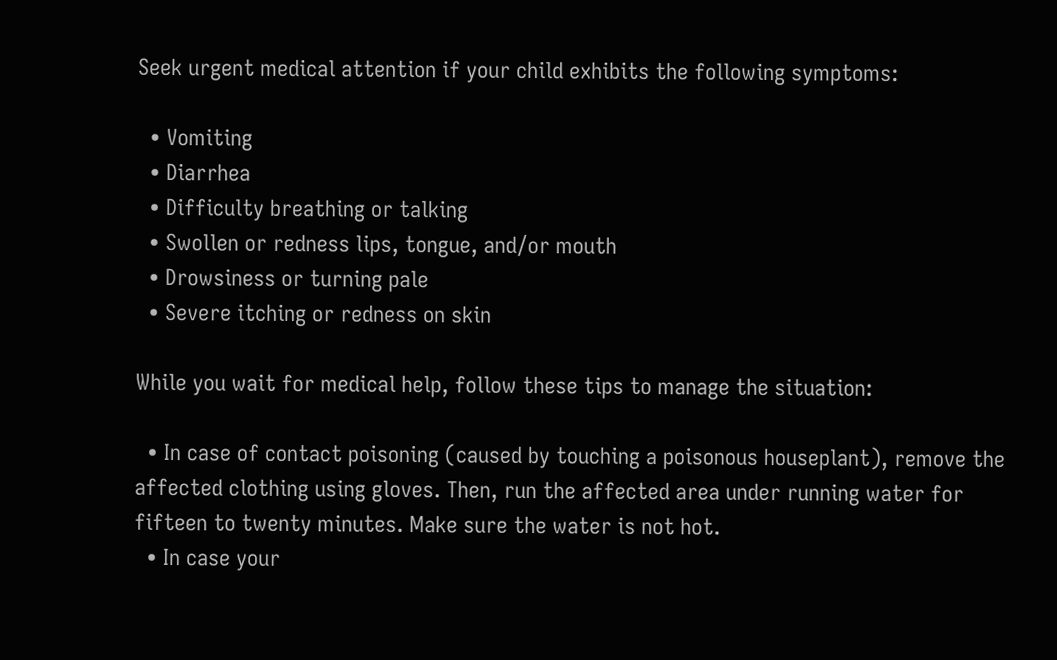Seek urgent medical attention if your child exhibits the following symptoms:

  • Vomiting
  • Diarrhea
  • Difficulty breathing or talking
  • Swollen or redness lips, tongue, and/or mouth
  • Drowsiness or turning pale
  • Severe itching or redness on skin

While you wait for medical help, follow these tips to manage the situation:

  • In case of contact poisoning (caused by touching a poisonous houseplant), remove the affected clothing using gloves. Then, run the affected area under running water for fifteen to twenty minutes. Make sure the water is not hot.
  • In case your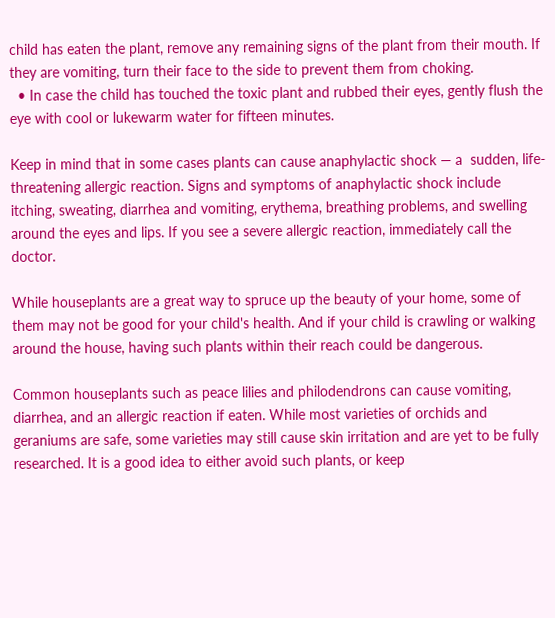child has eaten the plant, remove any remaining signs of the plant from their mouth. If they are vomiting, turn their face to the side to prevent them from choking.
  • In case the child has touched the toxic plant and rubbed their eyes, gently flush the eye with cool or lukewarm water for fifteen minutes.

Keep in mind that in some cases plants can cause anaphylactic shock — a  sudden, life-threatening allergic reaction. Signs and symptoms of anaphylactic shock include itching, sweating, diarrhea and vomiting, erythema, breathing problems, and swelling around the eyes and lips. If you see a severe allergic reaction, immediately call the doctor.

While houseplants are a great way to spruce up the beauty of your home, some of them may not be good for your child's health. And if your child is crawling or walking around the house, having such plants within their reach could be dangerous.

Common houseplants such as peace lilies and philodendrons can cause vomiting, diarrhea, and an allergic reaction if eaten. While most varieties of orchids and geraniums are safe, some varieties may still cause skin irritation and are yet to be fully researched. It is a good idea to either avoid such plants, or keep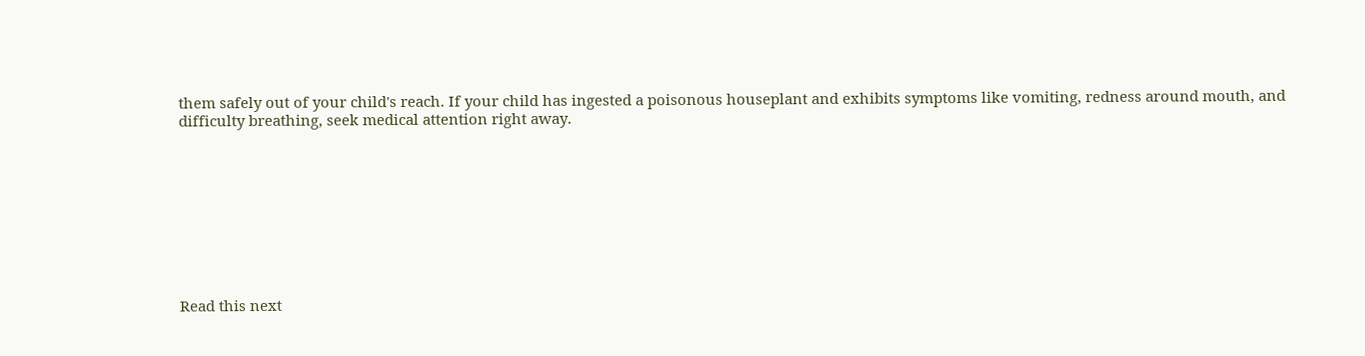them safely out of your child's reach. If your child has ingested a poisonous houseplant and exhibits symptoms like vomiting, redness around mouth, and difficulty breathing, seek medical attention right away.









Read this next